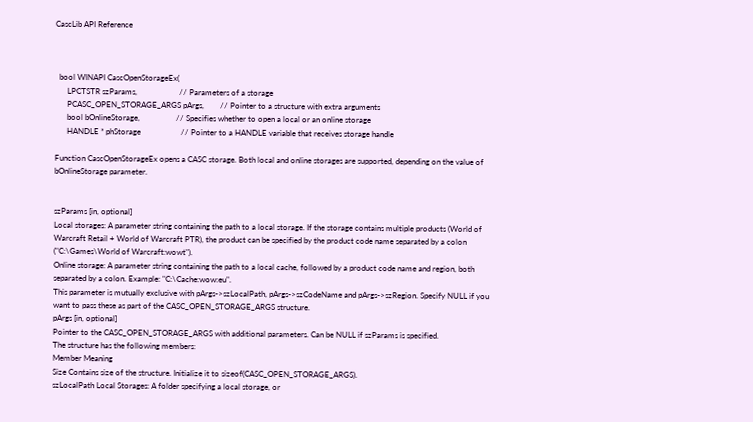CascLib API Reference



  bool WINAPI CascOpenStorageEx(
      LPCTSTR szParams,                     // Parameters of a storage
      PCASC_OPEN_STORAGE_ARGS pArgs,        // Pointer to a structure with extra arguments
      bool bOnlineStorage,                  // Specifies whether to open a local or an online storage
      HANDLE * phStorage                    // Pointer to a HANDLE variable that receives storage handle

Function CascOpenStorageEx opens a CASC storage. Both local and online storages are supported, depending on the value of bOnlineStorage parameter.


szParams [in, optional]
Local storages: A parameter string containing the path to a local storage. If the storage contains multiple products (World of Warcraft Retail + World of Warcraft PTR), the product can be specified by the product code name separated by a colon ("C:\Games\World of Warcraft:wowt").
Online storage: A parameter string containing the path to a local cache, followed by a product code name and region, both separated by a colon. Example: "C:\Cache:wow:eu".
This parameter is mutually exclusive with pArgs->szLocalPath, pArgs->szCodeName and pArgs->szRegion. Specify NULL if you want to pass these as part of the CASC_OPEN_STORAGE_ARGS structure.
pArgs [in, optional]
Pointer to the CASC_OPEN_STORAGE_ARGS with additional parameters. Can be NULL if szParams is specified.
The structure has the following members:
Member Meaning
Size Contains size of the structure. Initialize it to sizeof(CASC_OPEN_STORAGE_ARGS).
szLocalPath Local Storages: A folder specifying a local storage, or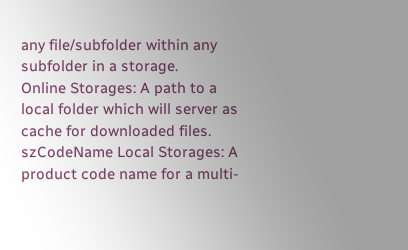any file/subfolder within any subfolder in a storage.
Online Storages: A path to a local folder which will server as cache for downloaded files.
szCodeName Local Storages: A product code name for a multi-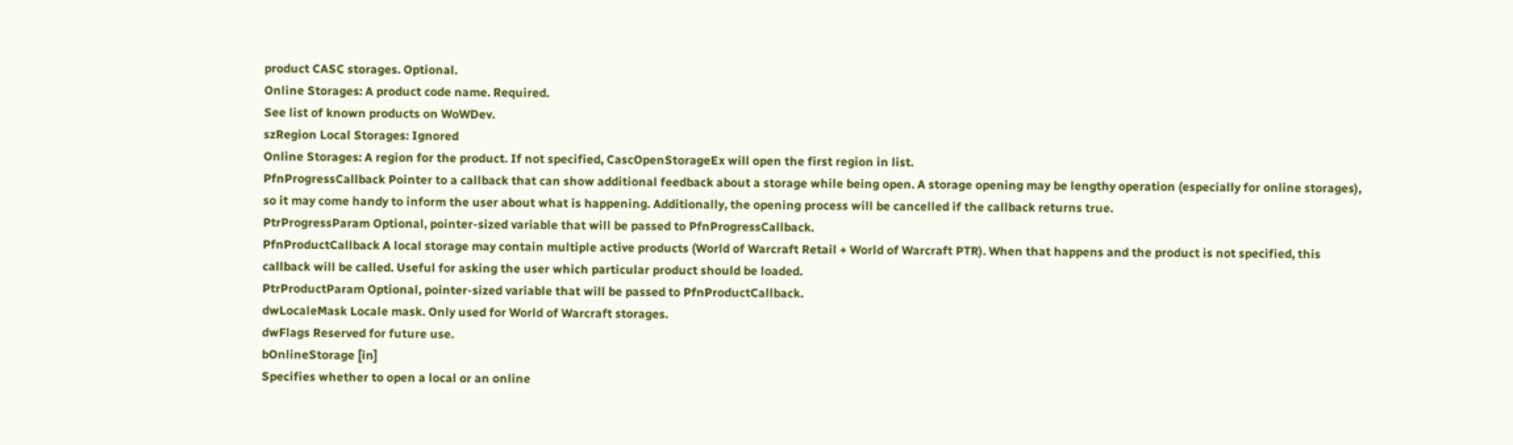product CASC storages. Optional.
Online Storages: A product code name. Required.
See list of known products on WoWDev.
szRegion Local Storages: Ignored
Online Storages: A region for the product. If not specified, CascOpenStorageEx will open the first region in list.
PfnProgressCallback Pointer to a callback that can show additional feedback about a storage while being open. A storage opening may be lengthy operation (especially for online storages), so it may come handy to inform the user about what is happening. Additionally, the opening process will be cancelled if the callback returns true.
PtrProgressParam Optional, pointer-sized variable that will be passed to PfnProgressCallback.
PfnProductCallback A local storage may contain multiple active products (World of Warcraft Retail + World of Warcraft PTR). When that happens and the product is not specified, this callback will be called. Useful for asking the user which particular product should be loaded.
PtrProductParam Optional, pointer-sized variable that will be passed to PfnProductCallback.
dwLocaleMask Locale mask. Only used for World of Warcraft storages.
dwFlags Reserved for future use.
bOnlineStorage [in]
Specifies whether to open a local or an online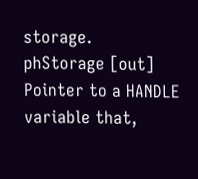storage.
phStorage [out]
Pointer to a HANDLE variable that,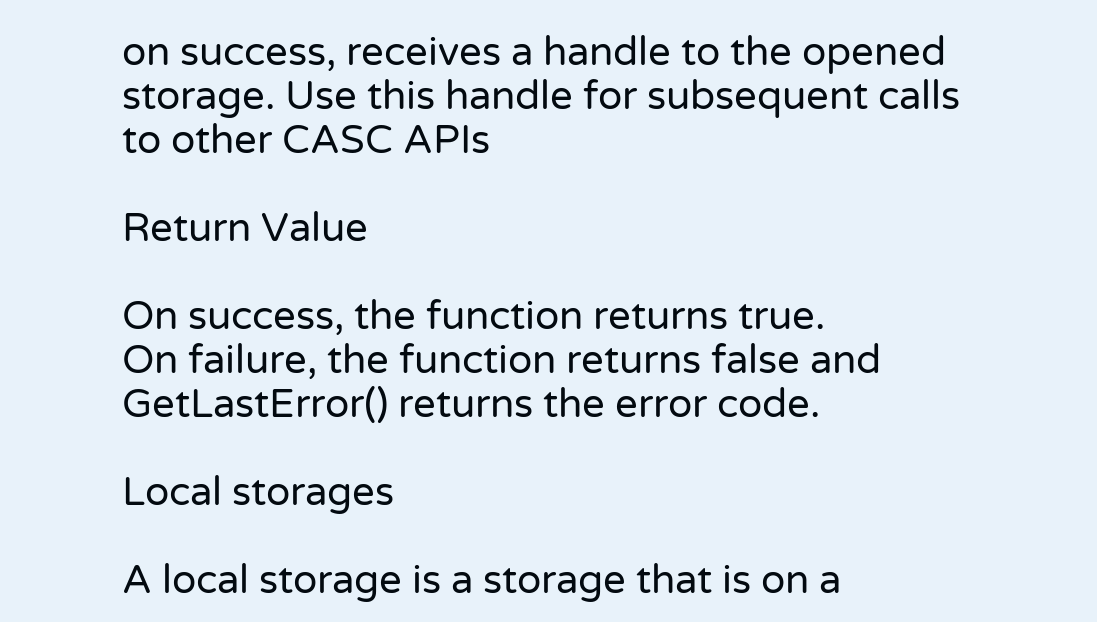on success, receives a handle to the opened storage. Use this handle for subsequent calls to other CASC APIs

Return Value

On success, the function returns true.
On failure, the function returns false and GetLastError() returns the error code.

Local storages

A local storage is a storage that is on a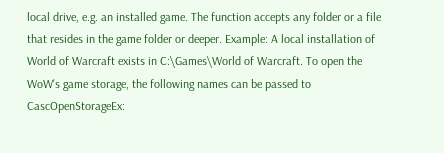local drive, e.g. an installed game. The function accepts any folder or a file that resides in the game folder or deeper. Example: A local installation of World of Warcraft exists in C:\Games\World of Warcraft. To open the WoW's game storage, the following names can be passed to CascOpenStorageEx: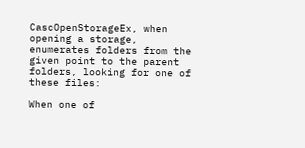CascOpenStorageEx, when opening a storage, enumerates folders from the given point to the parent folders, looking for one of these files:

When one of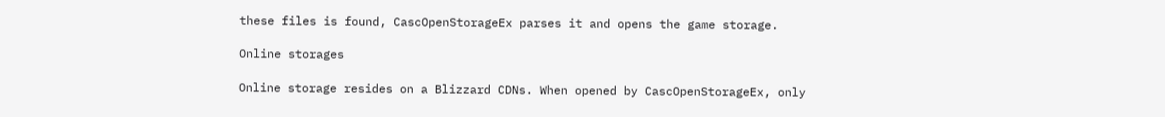these files is found, CascOpenStorageEx parses it and opens the game storage.

Online storages

Online storage resides on a Blizzard CDNs. When opened by CascOpenStorageEx, only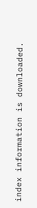index information is downloaded.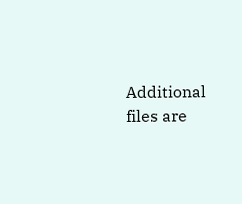Additional files are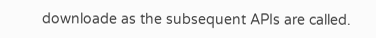downloade as the subsequent APIs are called.